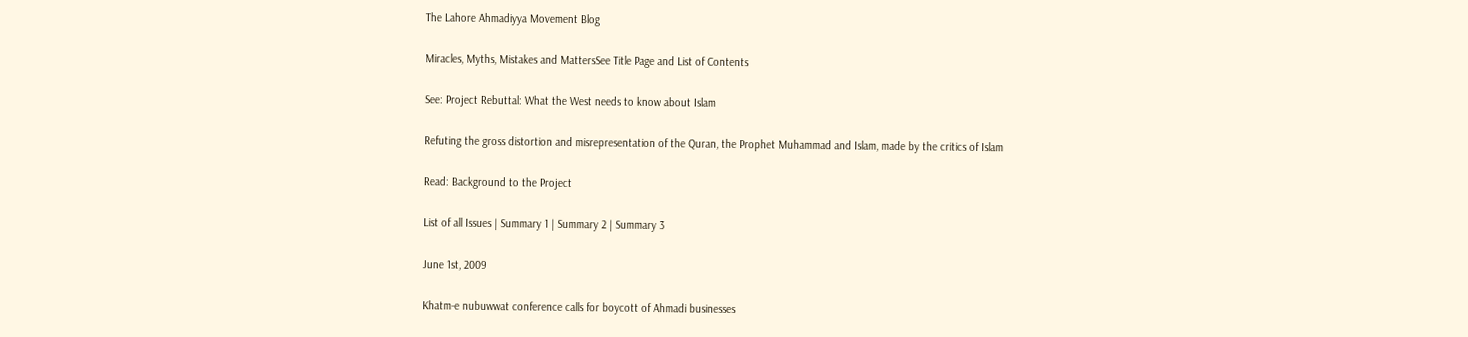The Lahore Ahmadiyya Movement Blog

Miracles, Myths, Mistakes and MattersSee Title Page and List of Contents

See: Project Rebuttal: What the West needs to know about Islam

Refuting the gross distortion and misrepresentation of the Quran, the Prophet Muhammad and Islam, made by the critics of Islam

Read: Background to the Project

List of all Issues | Summary 1 | Summary 2 | Summary 3

June 1st, 2009

Khatm-e nubuwwat conference calls for boycott of Ahmadi businesses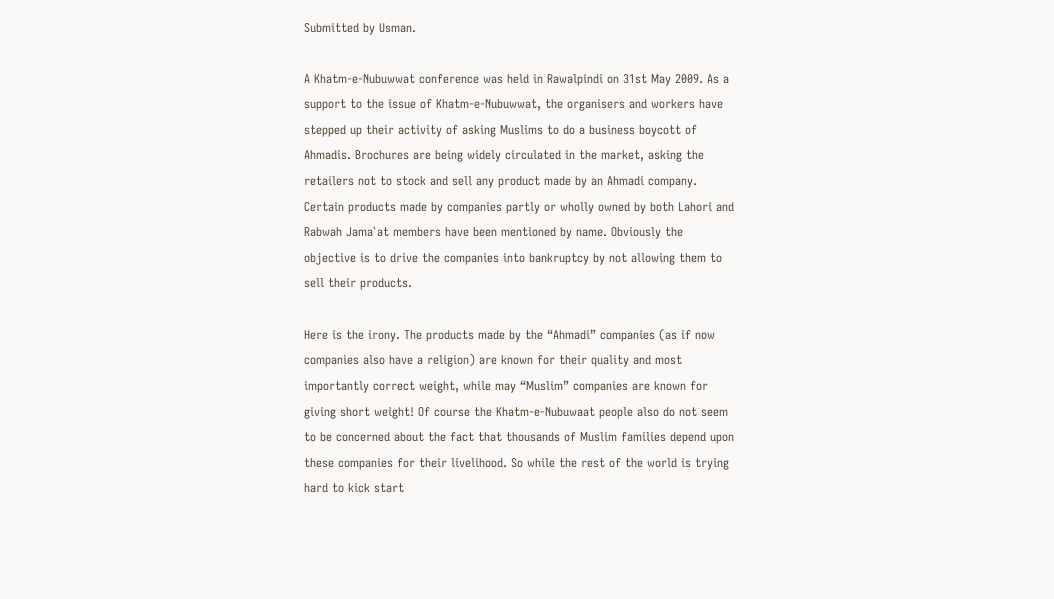Submitted by Usman.

A Khatm-e-Nubuwwat conference was held in Rawalpindi on 31st May 2009. As a support to the issue of Khatm-e-Nubuwwat, the organisers and workers have stepped up their activity of asking Muslims to do a business boycott of Ahmadis. Brochures are being widely circulated in the market, asking the retailers not to stock and sell any product made by an Ahmadi company. Certain products made by companies partly or wholly owned by both Lahori and Rabwah Jama`at members have been mentioned by name. Obviously the objective is to drive the companies into bankruptcy by not allowing them to sell their products.

Here is the irony. The products made by the “Ahmadi” companies (as if now companies also have a religion) are known for their quality and most importantly correct weight, while may “Muslim” companies are known for giving short weight! Of course the Khatm-e-Nubuwaat people also do not seem to be concerned about the fact that thousands of Muslim families depend upon these companies for their livelihood. So while the rest of the world is trying hard to kick start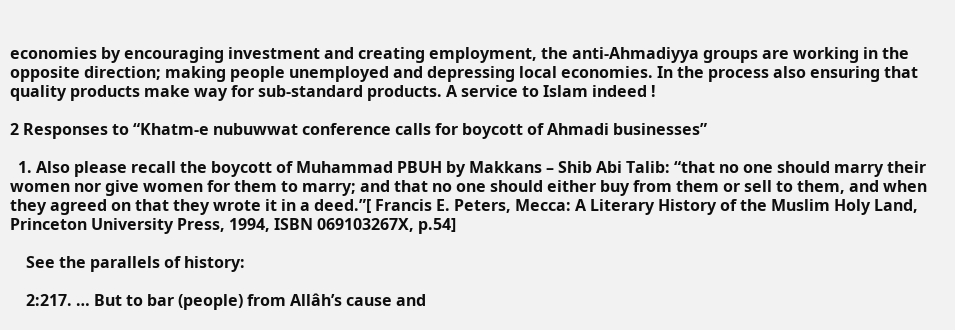economies by encouraging investment and creating employment, the anti-Ahmadiyya groups are working in the opposite direction; making people unemployed and depressing local economies. In the process also ensuring that quality products make way for sub-standard products. A service to Islam indeed !

2 Responses to “Khatm-e nubuwwat conference calls for boycott of Ahmadi businesses”

  1. Also please recall the boycott of Muhammad PBUH by Makkans – Shib Abi Talib: “that no one should marry their women nor give women for them to marry; and that no one should either buy from them or sell to them, and when they agreed on that they wrote it in a deed.”[ Francis E. Peters, Mecca: A Literary History of the Muslim Holy Land, Princeton University Press, 1994, ISBN 069103267X, p.54]

    See the parallels of history:

    2:217. … But to bar (people) from Allâh’s cause and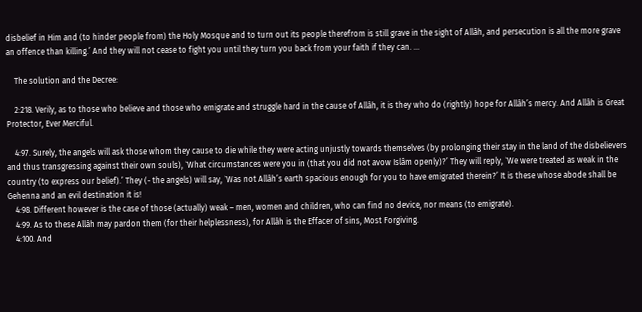disbelief in Him and (to hinder people from) the Holy Mosque and to turn out its people therefrom is still grave in the sight of Allâh, and persecution is all the more grave an offence than killing.’ And they will not cease to fight you until they turn you back from your faith if they can. …

    The solution and the Decree:

    2:218. Verily, as to those who believe and those who emigrate and struggle hard in the cause of Allâh, it is they who do (rightly) hope for Allâh’s mercy. And Allâh is Great Protector, Ever Merciful.

    4:97. Surely, the angels will ask those whom they cause to die while they were acting unjustly towards themselves (by prolonging their stay in the land of the disbelievers and thus transgressing against their own souls), `What circumstances were you in (that you did not avow Islâm openly)?’ They will reply, `We were treated as weak in the country (to express our belief).’ They (- the angels) will say, `Was not Allâh’s earth spacious enough for you to have emigrated therein?’ It is these whose abode shall be Gehenna and an evil destination it is!
    4:98. Different however is the case of those (actually) weak – men, women and children, who can find no device, nor means (to emigrate).
    4:99. As to these Allâh may pardon them (for their helplessness), for Allâh is the Effacer of sins, Most Forgiving.
    4:100. And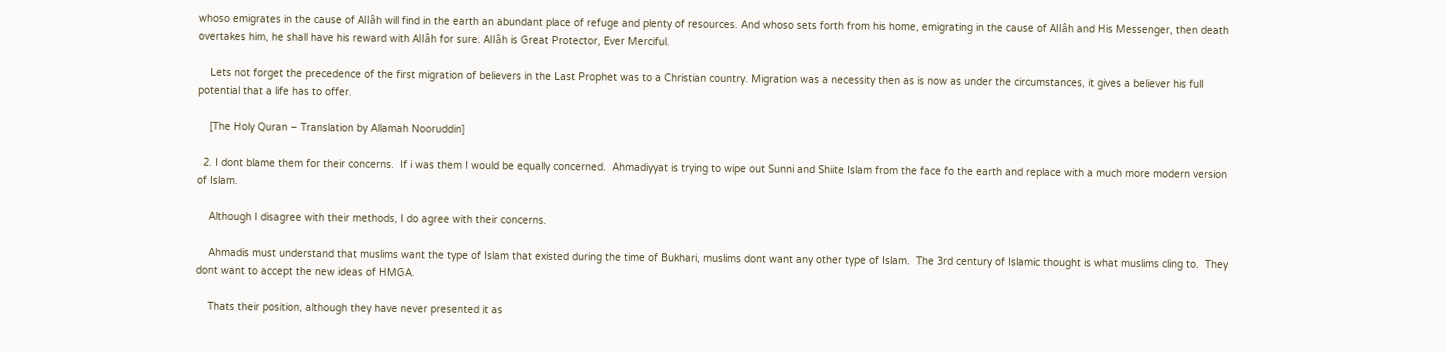whoso emigrates in the cause of Allâh will find in the earth an abundant place of refuge and plenty of resources. And whoso sets forth from his home, emigrating in the cause of Allâh and His Messenger, then death overtakes him, he shall have his reward with Allâh for sure. Allâh is Great Protector, Ever Merciful.

    Lets not forget the precedence of the first migration of believers in the Last Prophet was to a Christian country. Migration was a necessity then as is now as under the circumstances, it gives a believer his full potential that a life has to offer.

    [The Holy Quran – Translation by Allamah Nooruddin]

  2. I dont blame them for their concerns.  If i was them I would be equally concerned.  Ahmadiyyat is trying to wipe out Sunni and Shiite Islam from the face fo the earth and replace with a much more modern version of Islam.

    Although I disagree with their methods, I do agree with their concerns.

    Ahmadis must understand that muslims want the type of Islam that existed during the time of Bukhari, muslims dont want any other type of Islam.  The 3rd century of Islamic thought is what muslims cling to.  They dont want to accept the new ideas of HMGA.

    Thats their position, although they have never presented it as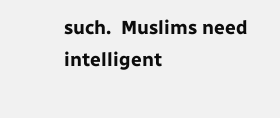such.  Muslims need intelligent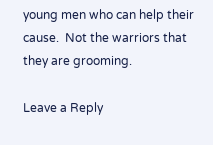young men who can help their cause.  Not the warriors that they are grooming.

Leave a Reply